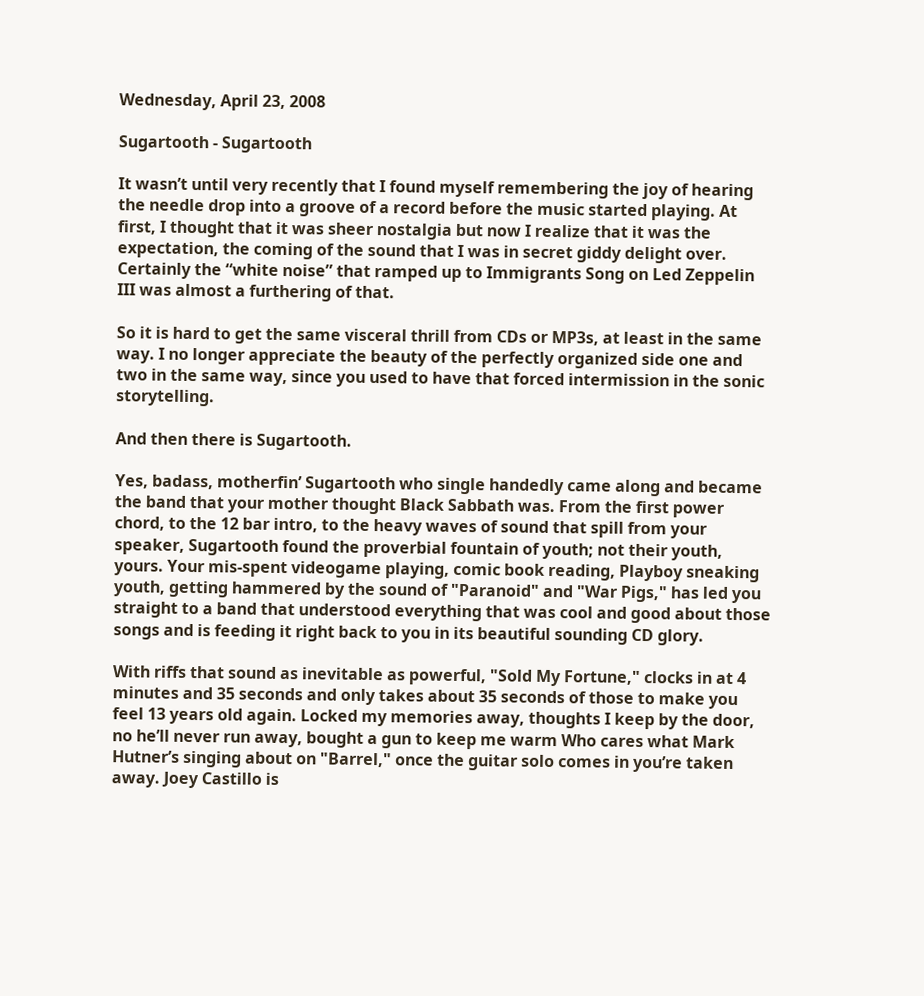Wednesday, April 23, 2008

Sugartooth - Sugartooth

It wasn’t until very recently that I found myself remembering the joy of hearing the needle drop into a groove of a record before the music started playing. At first, I thought that it was sheer nostalgia but now I realize that it was the expectation, the coming of the sound that I was in secret giddy delight over. Certainly the “white noise” that ramped up to Immigrants Song on Led Zeppelin III was almost a furthering of that.

So it is hard to get the same visceral thrill from CDs or MP3s, at least in the same way. I no longer appreciate the beauty of the perfectly organized side one and two in the same way, since you used to have that forced intermission in the sonic storytelling.

And then there is Sugartooth.

Yes, badass, motherfin’ Sugartooth who single handedly came along and became the band that your mother thought Black Sabbath was. From the first power chord, to the 12 bar intro, to the heavy waves of sound that spill from your speaker, Sugartooth found the proverbial fountain of youth; not their youth, yours. Your mis-spent videogame playing, comic book reading, Playboy sneaking youth, getting hammered by the sound of "Paranoid" and "War Pigs," has led you straight to a band that understood everything that was cool and good about those songs and is feeding it right back to you in its beautiful sounding CD glory.

With riffs that sound as inevitable as powerful, "Sold My Fortune," clocks in at 4 minutes and 35 seconds and only takes about 35 seconds of those to make you feel 13 years old again. Locked my memories away, thoughts I keep by the door, no he’ll never run away, bought a gun to keep me warm Who cares what Mark Hutner’s singing about on "Barrel," once the guitar solo comes in you’re taken away. Joey Castillo is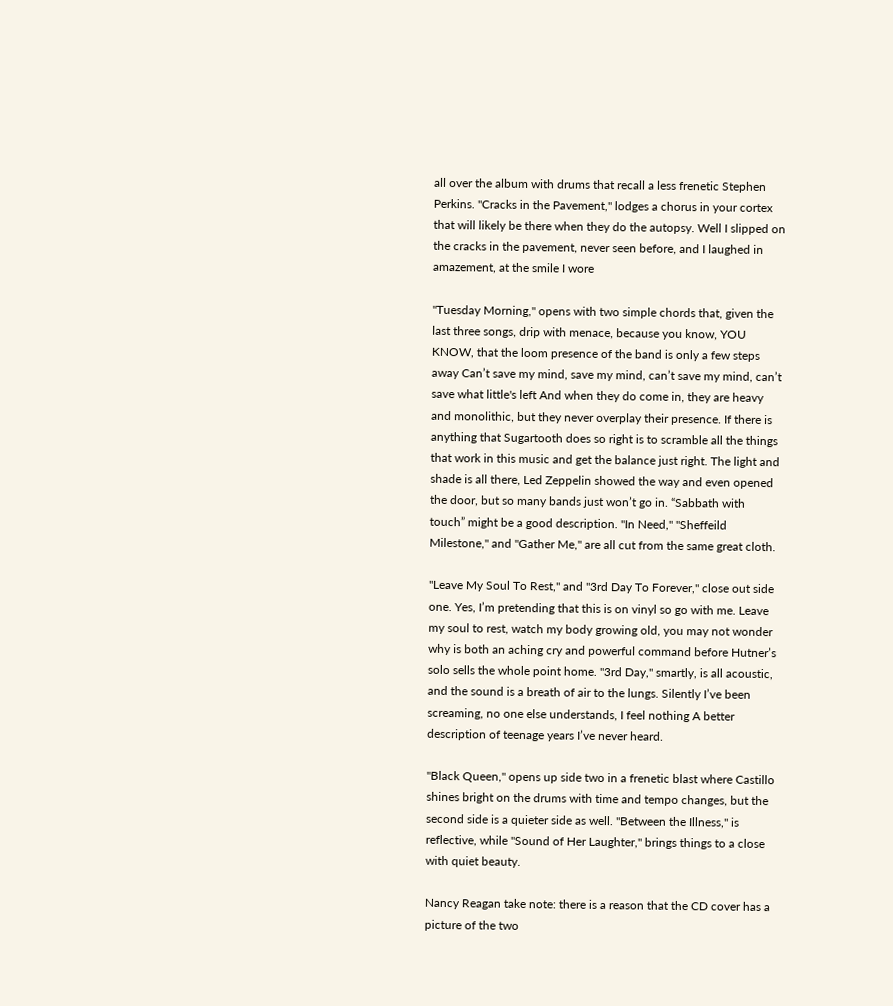all over the album with drums that recall a less frenetic Stephen Perkins. "Cracks in the Pavement," lodges a chorus in your cortex that will likely be there when they do the autopsy. Well I slipped on the cracks in the pavement, never seen before, and I laughed in amazement, at the smile I wore

"Tuesday Morning," opens with two simple chords that, given the last three songs, drip with menace, because you know, YOU KNOW, that the loom presence of the band is only a few steps away Can’t save my mind, save my mind, can’t save my mind, can’t save what little's left And when they do come in, they are heavy and monolithic, but they never overplay their presence. If there is anything that Sugartooth does so right is to scramble all the things that work in this music and get the balance just right. The light and shade is all there, Led Zeppelin showed the way and even opened the door, but so many bands just won’t go in. “Sabbath with touch” might be a good description. "In Need," "Sheffeild Milestone," and "Gather Me," are all cut from the same great cloth.

"Leave My Soul To Rest," and "3rd Day To Forever," close out side one. Yes, I’m pretending that this is on vinyl so go with me. Leave my soul to rest, watch my body growing old, you may not wonder why is both an aching cry and powerful command before Hutner’s solo sells the whole point home. "3rd Day," smartly, is all acoustic, and the sound is a breath of air to the lungs. Silently I’ve been screaming, no one else understands, I feel nothing A better description of teenage years I’ve never heard.

"Black Queen," opens up side two in a frenetic blast where Castillo shines bright on the drums with time and tempo changes, but the second side is a quieter side as well. "Between the Illness," is reflective, while "Sound of Her Laughter," brings things to a close with quiet beauty.

Nancy Reagan take note: there is a reason that the CD cover has a picture of the two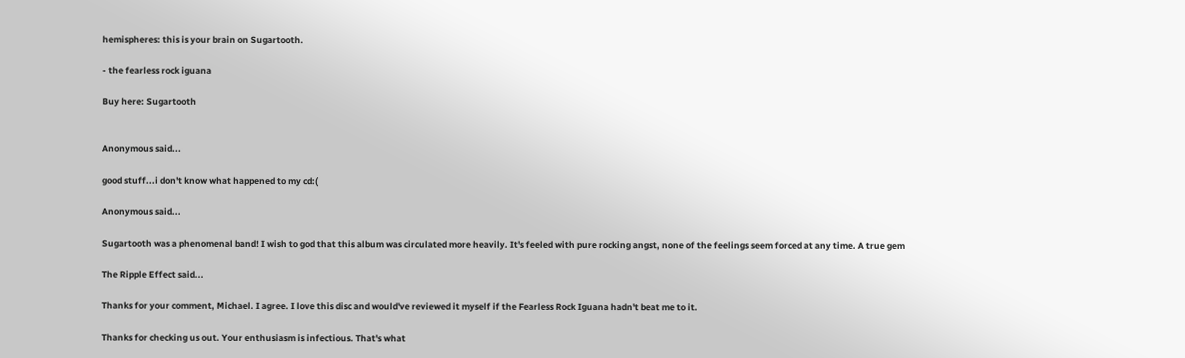hemispheres: this is your brain on Sugartooth.

- the fearless rock iguana

Buy here: Sugartooth


Anonymous said...

good stuff...i don't know what happened to my cd:(

Anonymous said...

Sugartooth was a phenomenal band! I wish to god that this album was circulated more heavily. It's feeled with pure rocking angst, none of the feelings seem forced at any time. A true gem

The Ripple Effect said...

Thanks for your comment, Michael. I agree. I love this disc and would've reviewed it myself if the Fearless Rock Iguana hadn't beat me to it.

Thanks for checking us out. Your enthusiasm is infectious. That's what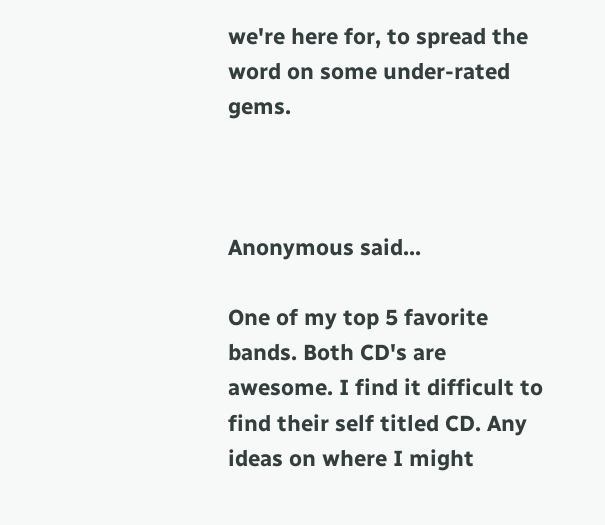we're here for, to spread the word on some under-rated gems.



Anonymous said...

One of my top 5 favorite bands. Both CD's are awesome. I find it difficult to find their self titled CD. Any ideas on where I might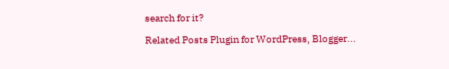search for it?

Related Posts Plugin for WordPress, Blogger...